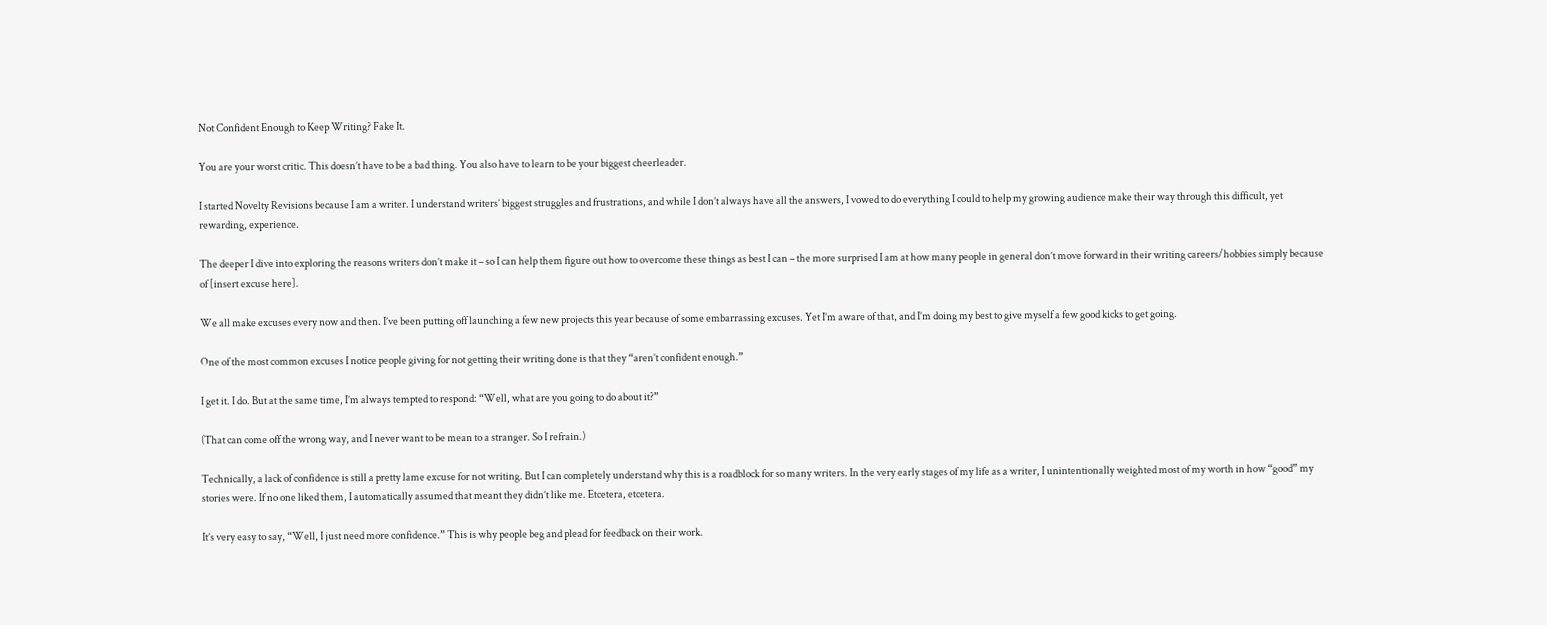Not Confident Enough to Keep Writing? Fake It.

You are your worst critic. This doesn’t have to be a bad thing. You also have to learn to be your biggest cheerleader.

I started Novelty Revisions because I am a writer. I understand writers’ biggest struggles and frustrations, and while I don’t always have all the answers, I vowed to do everything I could to help my growing audience make their way through this difficult, yet rewarding, experience.

The deeper I dive into exploring the reasons writers don’t make it – so I can help them figure out how to overcome these things as best I can – the more surprised I am at how many people in general don’t move forward in their writing careers/hobbies simply because of [insert excuse here].

We all make excuses every now and then. I’ve been putting off launching a few new projects this year because of some embarrassing excuses. Yet I’m aware of that, and I’m doing my best to give myself a few good kicks to get going.

One of the most common excuses I notice people giving for not getting their writing done is that they “aren’t confident enough.”

I get it. I do. But at the same time, I’m always tempted to respond: “Well, what are you going to do about it?”

(That can come off the wrong way, and I never want to be mean to a stranger. So I refrain.)

Technically, a lack of confidence is still a pretty lame excuse for not writing. But I can completely understand why this is a roadblock for so many writers. In the very early stages of my life as a writer, I unintentionally weighted most of my worth in how “good” my stories were. If no one liked them, I automatically assumed that meant they didn’t like me. Etcetera, etcetera.

It’s very easy to say, “Well, I just need more confidence.” This is why people beg and plead for feedback on their work.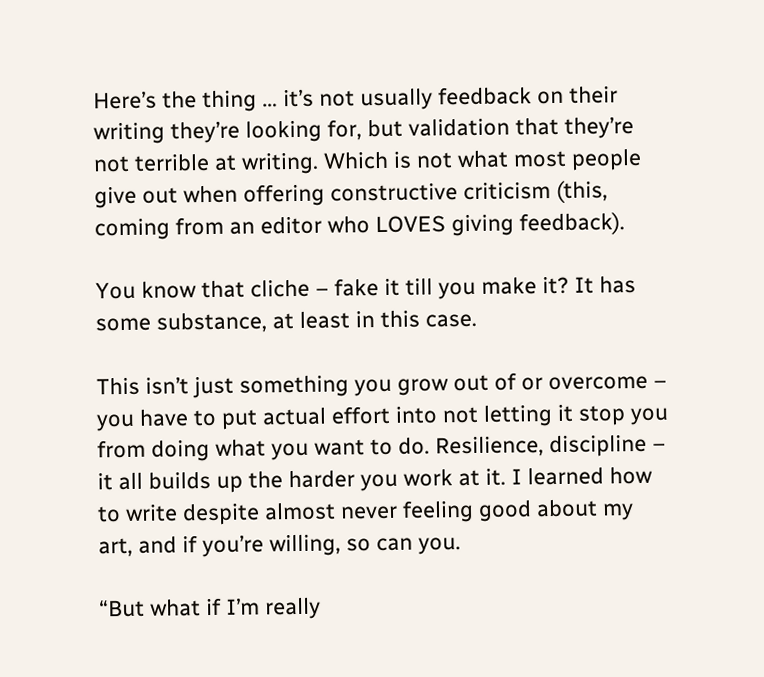Here’s the thing … it’s not usually feedback on their writing they’re looking for, but validation that they’re not terrible at writing. Which is not what most people give out when offering constructive criticism (this, coming from an editor who LOVES giving feedback).

You know that cliche – fake it till you make it? It has some substance, at least in this case.

This isn’t just something you grow out of or overcome – you have to put actual effort into not letting it stop you from doing what you want to do. Resilience, discipline – it all builds up the harder you work at it. I learned how to write despite almost never feeling good about my art, and if you’re willing, so can you.

“But what if I’m really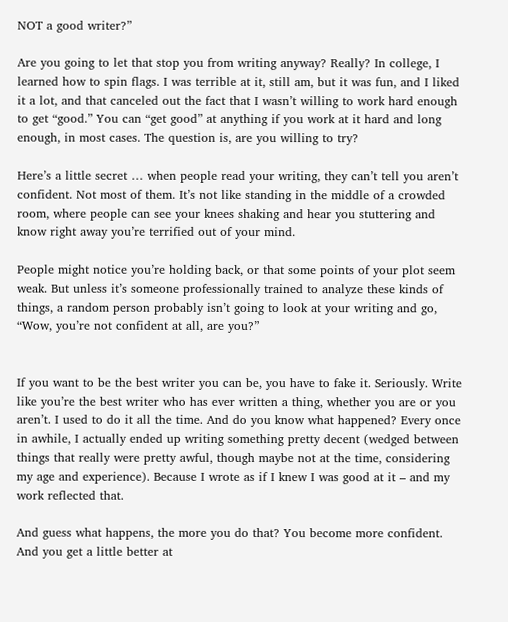NOT a good writer?”

Are you going to let that stop you from writing anyway? Really? In college, I learned how to spin flags. I was terrible at it, still am, but it was fun, and I liked it a lot, and that canceled out the fact that I wasn’t willing to work hard enough to get “good.” You can “get good” at anything if you work at it hard and long enough, in most cases. The question is, are you willing to try?

Here’s a little secret … when people read your writing, they can’t tell you aren’t confident. Not most of them. It’s not like standing in the middle of a crowded room, where people can see your knees shaking and hear you stuttering and know right away you’re terrified out of your mind.

People might notice you’re holding back, or that some points of your plot seem weak. But unless it’s someone professionally trained to analyze these kinds of things, a random person probably isn’t going to look at your writing and go, “Wow, you’re not confident at all, are you?”


If you want to be the best writer you can be, you have to fake it. Seriously. Write like you’re the best writer who has ever written a thing, whether you are or you aren’t. I used to do it all the time. And do you know what happened? Every once in awhile, I actually ended up writing something pretty decent (wedged between things that really were pretty awful, though maybe not at the time, considering my age and experience). Because I wrote as if I knew I was good at it – and my work reflected that.

And guess what happens, the more you do that? You become more confident. And you get a little better at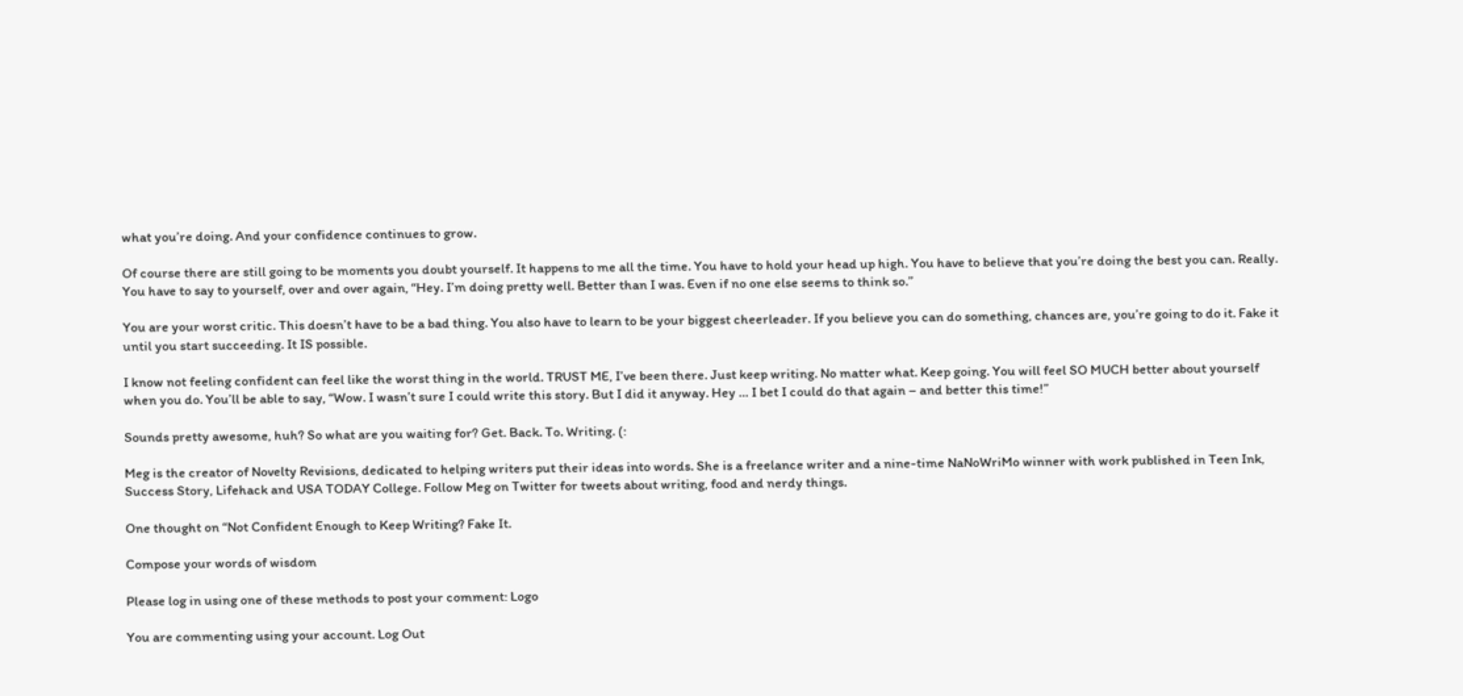what you’re doing. And your confidence continues to grow.

Of course there are still going to be moments you doubt yourself. It happens to me all the time. You have to hold your head up high. You have to believe that you’re doing the best you can. Really. You have to say to yourself, over and over again, “Hey. I’m doing pretty well. Better than I was. Even if no one else seems to think so.”

You are your worst critic. This doesn’t have to be a bad thing. You also have to learn to be your biggest cheerleader. If you believe you can do something, chances are, you’re going to do it. Fake it until you start succeeding. It IS possible.

I know not feeling confident can feel like the worst thing in the world. TRUST ME, I’ve been there. Just keep writing. No matter what. Keep going. You will feel SO MUCH better about yourself when you do. You’ll be able to say, “Wow. I wasn’t sure I could write this story. But I did it anyway. Hey … I bet I could do that again – and better this time!”

Sounds pretty awesome, huh? So what are you waiting for? Get. Back. To. Writing. (:

Meg is the creator of Novelty Revisions, dedicated to helping writers put their ideas into words. She is a freelance writer and a nine-time NaNoWriMo winner with work published in Teen Ink, Success Story, Lifehack and USA TODAY College. Follow Meg on Twitter for tweets about writing, food and nerdy things.

One thought on “Not Confident Enough to Keep Writing? Fake It.

Compose your words of wisdom

Please log in using one of these methods to post your comment: Logo

You are commenting using your account. Log Out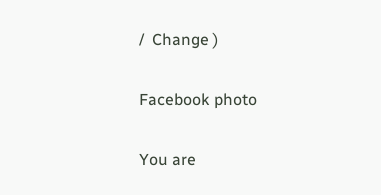/  Change )

Facebook photo

You are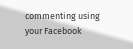commenting using your Facebook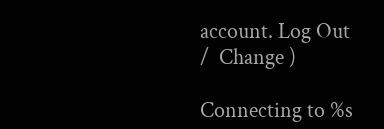account. Log Out /  Change )

Connecting to %s